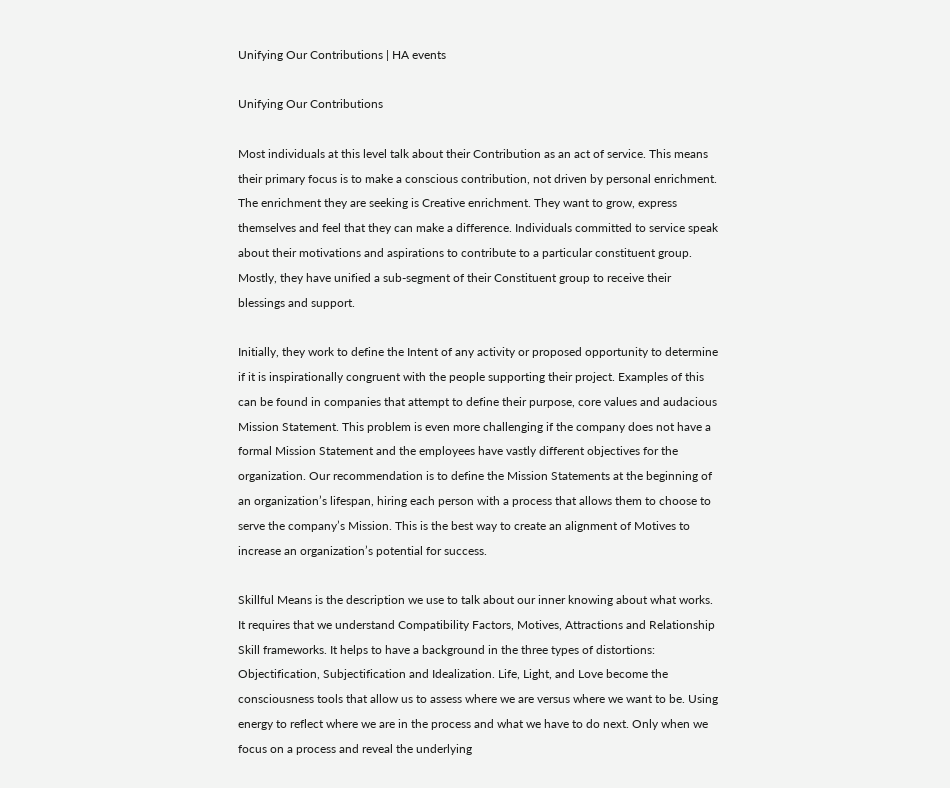Unifying Our Contributions | HA events

Unifying Our Contributions

Most individuals at this level talk about their Contribution as an act of service. This means their primary focus is to make a conscious contribution, not driven by personal enrichment. The enrichment they are seeking is Creative enrichment. They want to grow, express themselves and feel that they can make a difference. Individuals committed to service speak about their motivations and aspirations to contribute to a particular constituent group. Mostly, they have unified a sub-segment of their Constituent group to receive their blessings and support.

Initially, they work to define the Intent of any activity or proposed opportunity to determine if it is inspirationally congruent with the people supporting their project. Examples of this can be found in companies that attempt to define their purpose, core values and audacious Mission Statement. This problem is even more challenging if the company does not have a formal Mission Statement and the employees have vastly different objectives for the organization. Our recommendation is to define the Mission Statements at the beginning of an organization’s lifespan, hiring each person with a process that allows them to choose to serve the company’s Mission. This is the best way to create an alignment of Motives to increase an organization’s potential for success.

Skillful Means is the description we use to talk about our inner knowing about what works. It requires that we understand Compatibility Factors, Motives, Attractions and Relationship Skill frameworks. It helps to have a background in the three types of distortions: Objectification, Subjectification and Idealization. Life, Light, and Love become the consciousness tools that allow us to assess where we are versus where we want to be. Using energy to reflect where we are in the process and what we have to do next. Only when we focus on a process and reveal the underlying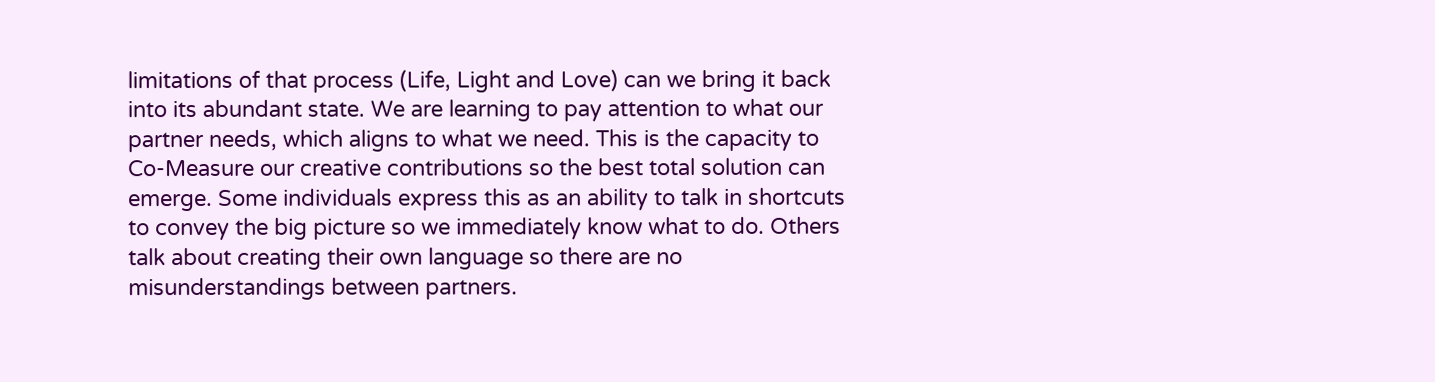limitations of that process (Life, Light and Love) can we bring it back into its abundant state. We are learning to pay attention to what our partner needs, which aligns to what we need. This is the capacity to Co-Measure our creative contributions so the best total solution can emerge. Some individuals express this as an ability to talk in shortcuts to convey the big picture so we immediately know what to do. Others talk about creating their own language so there are no misunderstandings between partners.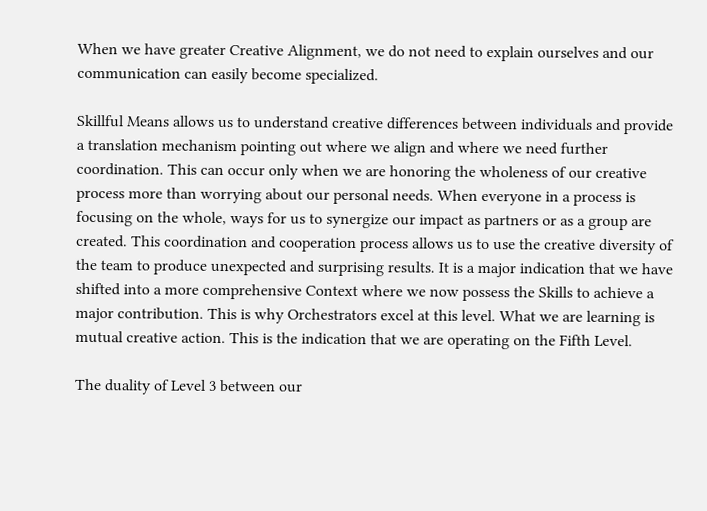When we have greater Creative Alignment, we do not need to explain ourselves and our communication can easily become specialized.

Skillful Means allows us to understand creative differences between individuals and provide a translation mechanism pointing out where we align and where we need further coordination. This can occur only when we are honoring the wholeness of our creative process more than worrying about our personal needs. When everyone in a process is focusing on the whole, ways for us to synergize our impact as partners or as a group are created. This coordination and cooperation process allows us to use the creative diversity of the team to produce unexpected and surprising results. It is a major indication that we have shifted into a more comprehensive Context where we now possess the Skills to achieve a major contribution. This is why Orchestrators excel at this level. What we are learning is mutual creative action. This is the indication that we are operating on the Fifth Level.

The duality of Level 3 between our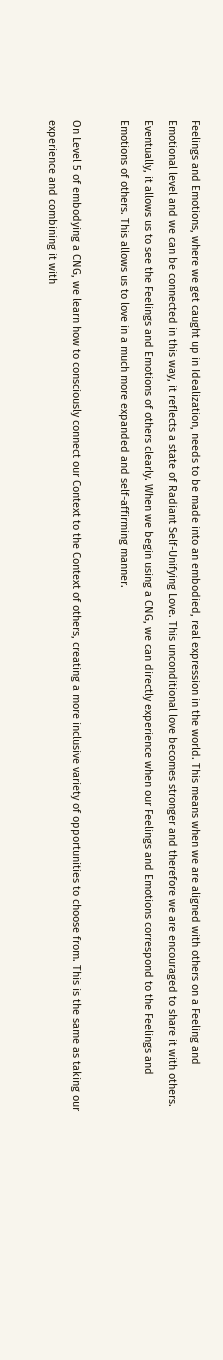Feelings and Emotions, where we get caught up in Idealization, needs to be made into an embodied, real expression in the world. This means when we are aligned with others on a Feeling and Emotional level and we can be connected in this way, it reflects a state of Radiant Self-Unifying Love. This unconditional love becomes stronger and therefore we are encouraged to share it with others. Eventually, it allows us to see the Feelings and Emotions of others clearly. When we begin using a CNG, we can directly experience when our Feelings and Emotions correspond to the Feelings and Emotions of others. This allows us to love in a much more expanded and self-affirming manner.

On Level 5 of embodying a CNG, we learn how to consciously connect our Context to the Context of others, creating a more inclusive variety of opportunities to choose from. This is the same as taking our experience and combining it with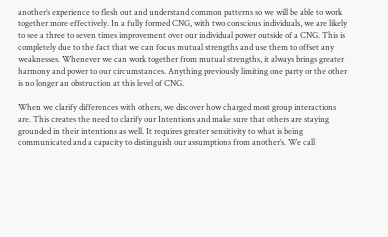another’s experience to flesh out and understand common patterns so we will be able to work together more effectively. In a fully formed CNG, with two conscious individuals, we are likely to see a three to seven times improvement over our individual power outside of a CNG. This is completely due to the fact that we can focus mutual strengths and use them to offset any weaknesses. Whenever we can work together from mutual strengths, it always brings greater harmony and power to our circumstances. Anything previously limiting one party or the other is no longer an obstruction at this level of CNG.

When we clarify differences with others, we discover how charged most group interactions are. This creates the need to clarify our Intentions and make sure that others are staying grounded in their intentions as well. It requires greater sensitivity to what is being communicated and a capacity to distinguish our assumptions from another’s. We call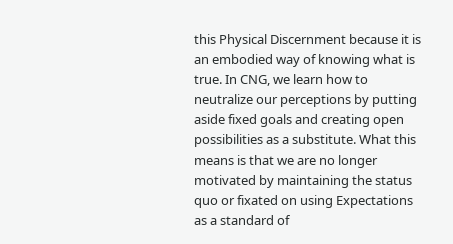this Physical Discernment because it is an embodied way of knowing what is true. In CNG, we learn how to neutralize our perceptions by putting aside fixed goals and creating open possibilities as a substitute. What this means is that we are no longer motivated by maintaining the status quo or fixated on using Expectations as a standard of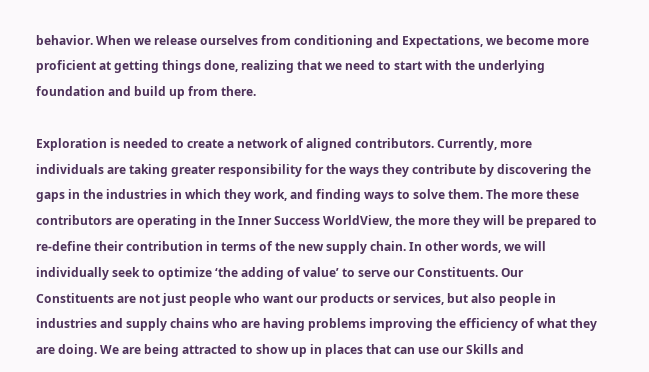behavior. When we release ourselves from conditioning and Expectations, we become more proficient at getting things done, realizing that we need to start with the underlying foundation and build up from there.

Exploration is needed to create a network of aligned contributors. Currently, more individuals are taking greater responsibility for the ways they contribute by discovering the gaps in the industries in which they work, and finding ways to solve them. The more these contributors are operating in the Inner Success WorldView, the more they will be prepared to re-define their contribution in terms of the new supply chain. In other words, we will individually seek to optimize ‘the adding of value’ to serve our Constituents. Our Constituents are not just people who want our products or services, but also people in industries and supply chains who are having problems improving the efficiency of what they are doing. We are being attracted to show up in places that can use our Skills and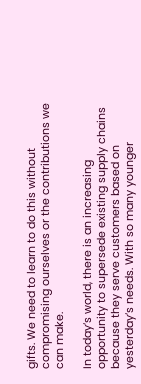gifts. We need to learn to do this without compromising ourselves or the contributions we can make.

In today’s world, there is an increasing opportunity to supersede existing supply chains because they serve customers based on yesterday’s needs. With so many younger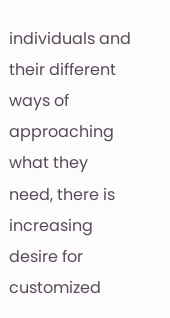individuals and their different ways of approaching what they need, there is increasing desire for customized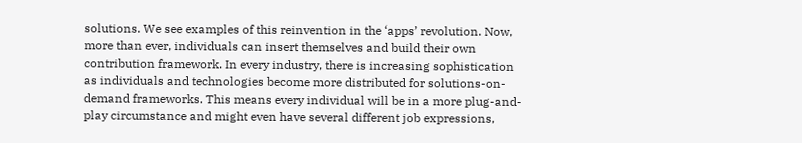solutions. We see examples of this reinvention in the ‘apps’ revolution. Now, more than ever, individuals can insert themselves and build their own contribution framework. In every industry, there is increasing sophistication as individuals and technologies become more distributed for solutions-on-demand frameworks. This means every individual will be in a more plug-and-play circumstance and might even have several different job expressions,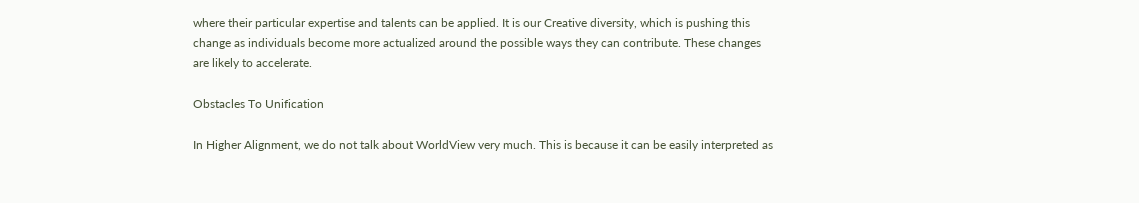where their particular expertise and talents can be applied. It is our Creative diversity, which is pushing this change as individuals become more actualized around the possible ways they can contribute. These changes are likely to accelerate.

Obstacles To Unification

In Higher Alignment, we do not talk about WorldView very much. This is because it can be easily interpreted as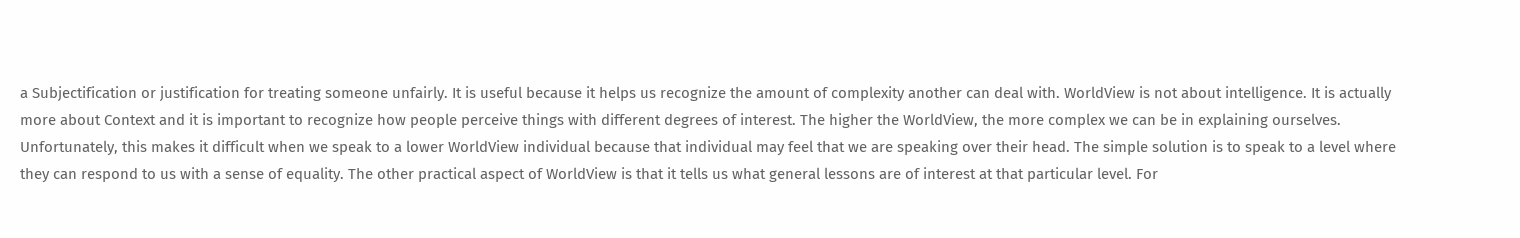a Subjectification or justification for treating someone unfairly. It is useful because it helps us recognize the amount of complexity another can deal with. WorldView is not about intelligence. It is actually more about Context and it is important to recognize how people perceive things with different degrees of interest. The higher the WorldView, the more complex we can be in explaining ourselves. Unfortunately, this makes it difficult when we speak to a lower WorldView individual because that individual may feel that we are speaking over their head. The simple solution is to speak to a level where they can respond to us with a sense of equality. The other practical aspect of WorldView is that it tells us what general lessons are of interest at that particular level. For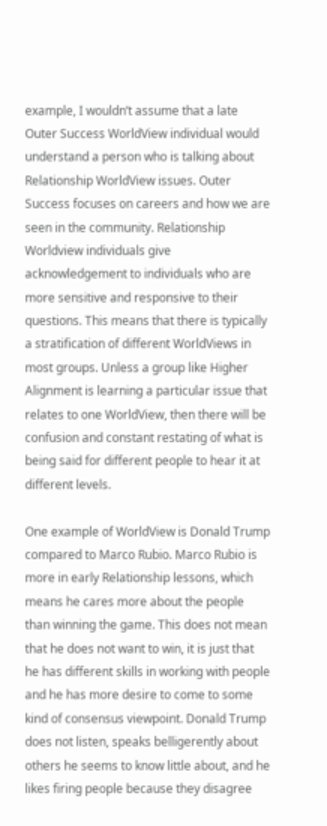example, I wouldn’t assume that a late Outer Success WorldView individual would understand a person who is talking about Relationship WorldView issues. Outer Success focuses on careers and how we are seen in the community. Relationship Worldview individuals give acknowledgement to individuals who are more sensitive and responsive to their questions. This means that there is typically a stratification of different WorldViews in most groups. Unless a group like Higher Alignment is learning a particular issue that relates to one WorldView, then there will be confusion and constant restating of what is being said for different people to hear it at different levels.

One example of WorldView is Donald Trump compared to Marco Rubio. Marco Rubio is more in early Relationship lessons, which means he cares more about the people than winning the game. This does not mean that he does not want to win, it is just that he has different skills in working with people and he has more desire to come to some kind of consensus viewpoint. Donald Trump does not listen, speaks belligerently about others he seems to know little about, and he likes firing people because they disagree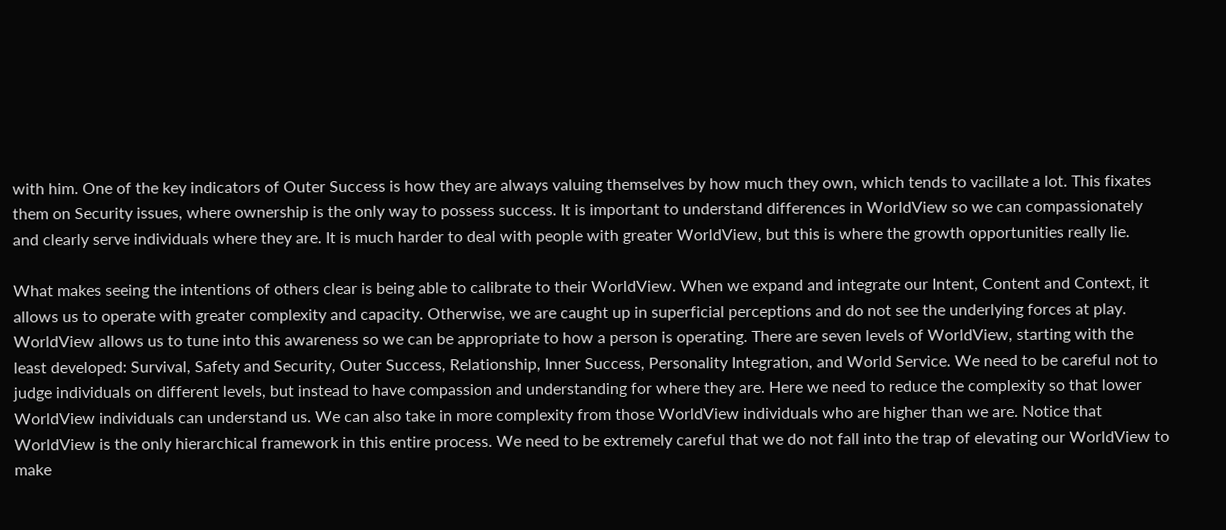with him. One of the key indicators of Outer Success is how they are always valuing themselves by how much they own, which tends to vacillate a lot. This fixates them on Security issues, where ownership is the only way to possess success. It is important to understand differences in WorldView so we can compassionately and clearly serve individuals where they are. It is much harder to deal with people with greater WorldView, but this is where the growth opportunities really lie.

What makes seeing the intentions of others clear is being able to calibrate to their WorldView. When we expand and integrate our Intent, Content and Context, it allows us to operate with greater complexity and capacity. Otherwise, we are caught up in superficial perceptions and do not see the underlying forces at play. WorldView allows us to tune into this awareness so we can be appropriate to how a person is operating. There are seven levels of WorldView, starting with the least developed: Survival, Safety and Security, Outer Success, Relationship, Inner Success, Personality Integration, and World Service. We need to be careful not to judge individuals on different levels, but instead to have compassion and understanding for where they are. Here we need to reduce the complexity so that lower WorldView individuals can understand us. We can also take in more complexity from those WorldView individuals who are higher than we are. Notice that WorldView is the only hierarchical framework in this entire process. We need to be extremely careful that we do not fall into the trap of elevating our WorldView to make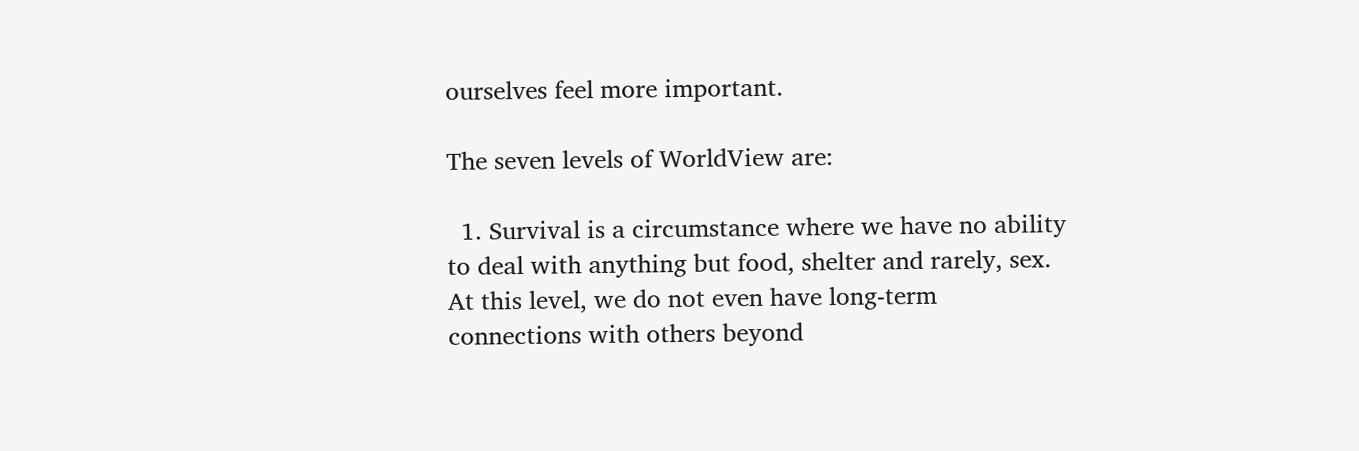ourselves feel more important.

The seven levels of WorldView are:

  1. Survival is a circumstance where we have no ability to deal with anything but food, shelter and rarely, sex. At this level, we do not even have long-term connections with others beyond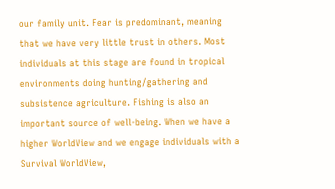our family unit. Fear is predominant, meaning  that we have very little trust in others. Most individuals at this stage are found in tropical environments doing hunting/gathering and subsistence agriculture. Fishing is also an important source of well-being. When we have a higher WorldView and we engage individuals with a Survival WorldView,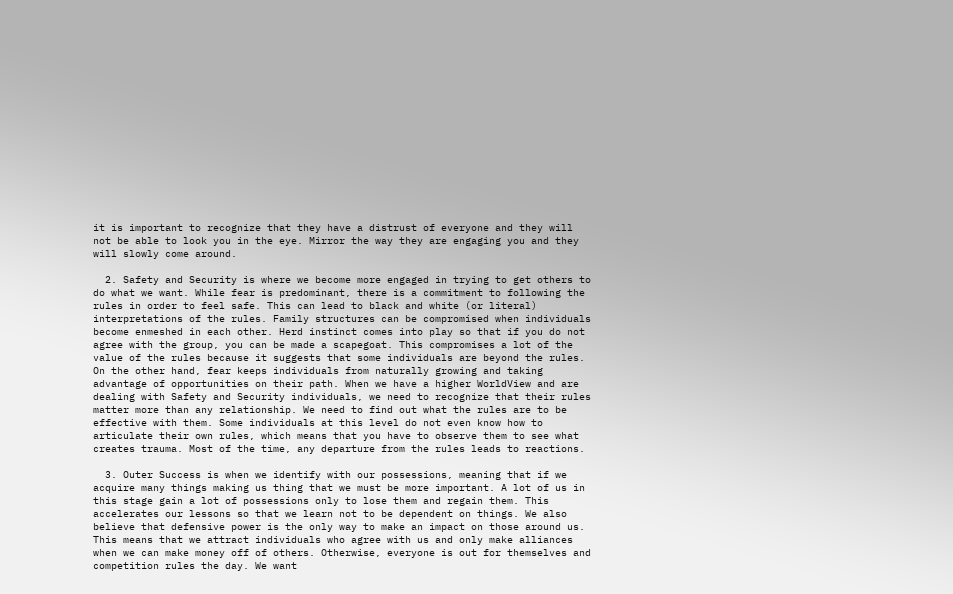it is important to recognize that they have a distrust of everyone and they will not be able to look you in the eye. Mirror the way they are engaging you and they will slowly come around.

  2. Safety and Security is where we become more engaged in trying to get others to do what we want. While fear is predominant, there is a commitment to following the rules in order to feel safe. This can lead to black and white (or literal) interpretations of the rules. Family structures can be compromised when individuals become enmeshed in each other. Herd instinct comes into play so that if you do not agree with the group, you can be made a scapegoat. This compromises a lot of the value of the rules because it suggests that some individuals are beyond the rules. On the other hand, fear keeps individuals from naturally growing and taking advantage of opportunities on their path. When we have a higher WorldView and are dealing with Safety and Security individuals, we need to recognize that their rules matter more than any relationship. We need to find out what the rules are to be effective with them. Some individuals at this level do not even know how to articulate their own rules, which means that you have to observe them to see what creates trauma. Most of the time, any departure from the rules leads to reactions.

  3. Outer Success is when we identify with our possessions, meaning that if we acquire many things making us thing that we must be more important. A lot of us in this stage gain a lot of possessions only to lose them and regain them. This accelerates our lessons so that we learn not to be dependent on things. We also believe that defensive power is the only way to make an impact on those around us. This means that we attract individuals who agree with us and only make alliances when we can make money off of others. Otherwise, everyone is out for themselves and competition rules the day. We want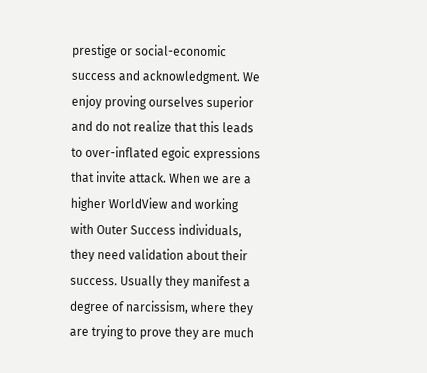prestige or social-economic success and acknowledgment. We enjoy proving ourselves superior and do not realize that this leads to over-inflated egoic expressions that invite attack. When we are a higher WorldView and working with Outer Success individuals, they need validation about their success. Usually they manifest a degree of narcissism, where they are trying to prove they are much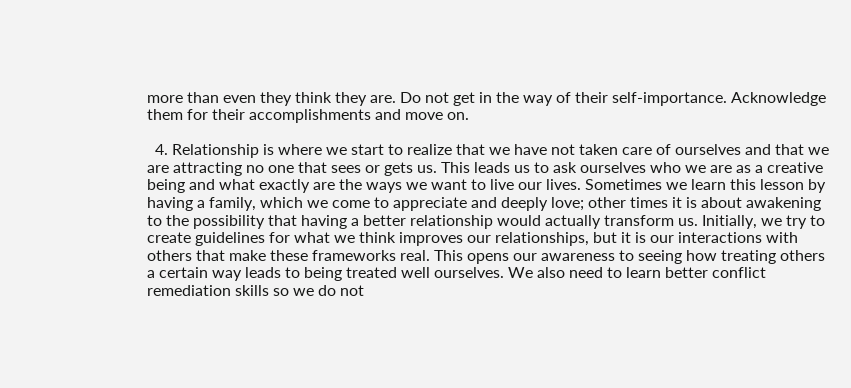more than even they think they are. Do not get in the way of their self-importance. Acknowledge them for their accomplishments and move on.

  4. Relationship is where we start to realize that we have not taken care of ourselves and that we are attracting no one that sees or gets us. This leads us to ask ourselves who we are as a creative being and what exactly are the ways we want to live our lives. Sometimes we learn this lesson by having a family, which we come to appreciate and deeply love; other times it is about awakening to the possibility that having a better relationship would actually transform us. Initially, we try to create guidelines for what we think improves our relationships, but it is our interactions with others that make these frameworks real. This opens our awareness to seeing how treating others a certain way leads to being treated well ourselves. We also need to learn better conflict remediation skills so we do not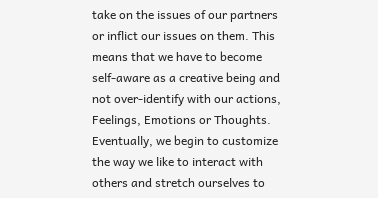take on the issues of our partners or inflict our issues on them. This means that we have to become self-aware as a creative being and not over-identify with our actions, Feelings, Emotions or Thoughts. Eventually, we begin to customize the way we like to interact with others and stretch ourselves to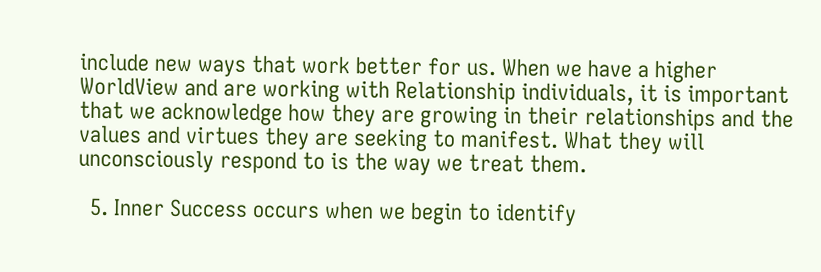include new ways that work better for us. When we have a higher WorldView and are working with Relationship individuals, it is important that we acknowledge how they are growing in their relationships and the values and virtues they are seeking to manifest. What they will unconsciously respond to is the way we treat them.

  5. Inner Success occurs when we begin to identify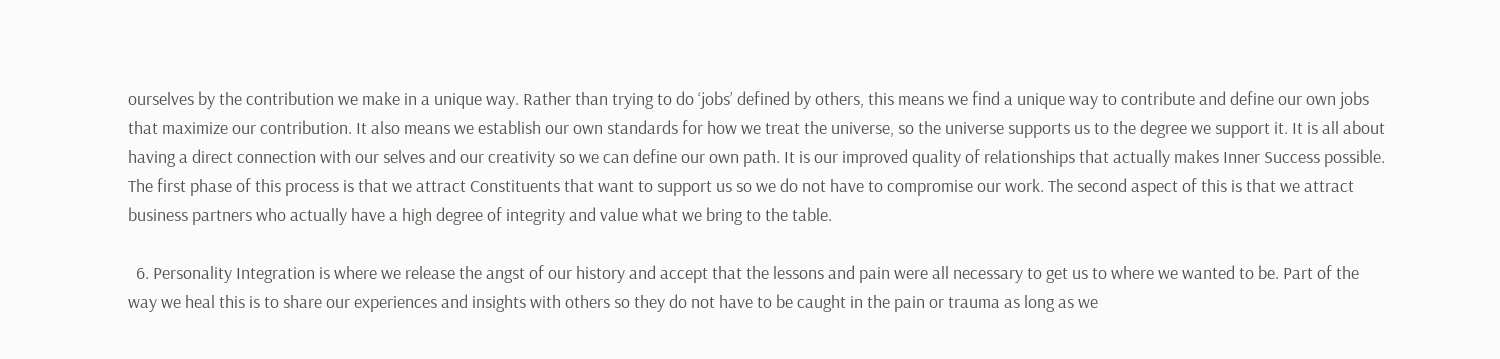ourselves by the contribution we make in a unique way. Rather than trying to do ‘jobs’ defined by others, this means we find a unique way to contribute and define our own jobs that maximize our contribution. It also means we establish our own standards for how we treat the universe, so the universe supports us to the degree we support it. It is all about having a direct connection with our selves and our creativity so we can define our own path. It is our improved quality of relationships that actually makes Inner Success possible. The first phase of this process is that we attract Constituents that want to support us so we do not have to compromise our work. The second aspect of this is that we attract business partners who actually have a high degree of integrity and value what we bring to the table.

  6. Personality Integration is where we release the angst of our history and accept that the lessons and pain were all necessary to get us to where we wanted to be. Part of the way we heal this is to share our experiences and insights with others so they do not have to be caught in the pain or trauma as long as we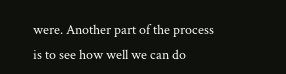were. Another part of the process is to see how well we can do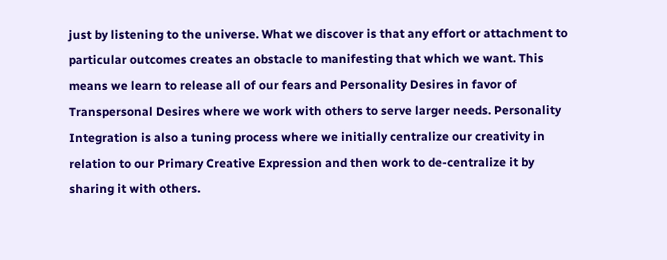just by listening to the universe. What we discover is that any effort or attachment to particular outcomes creates an obstacle to manifesting that which we want. This means we learn to release all of our fears and Personality Desires in favor of Transpersonal Desires where we work with others to serve larger needs. Personality Integration is also a tuning process where we initially centralize our creativity in relation to our Primary Creative Expression and then work to de-centralize it by sharing it with others.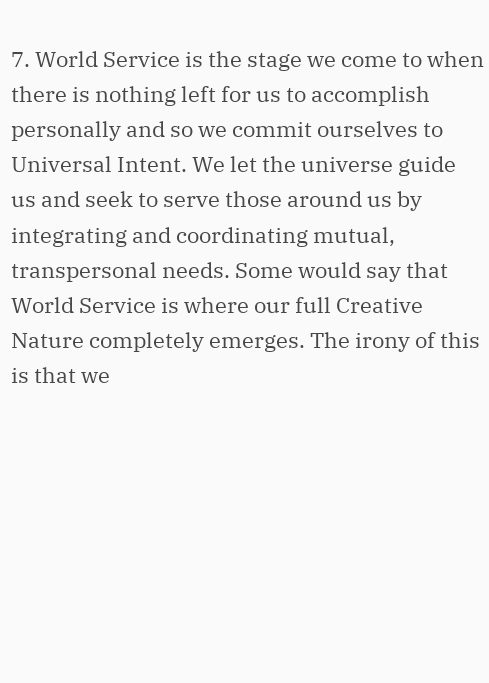7. World Service is the stage we come to when there is nothing left for us to accomplish personally and so we commit ourselves to Universal Intent. We let the universe guide us and seek to serve those around us by integrating and coordinating mutual, transpersonal needs. Some would say that World Service is where our full Creative Nature completely emerges. The irony of this is that we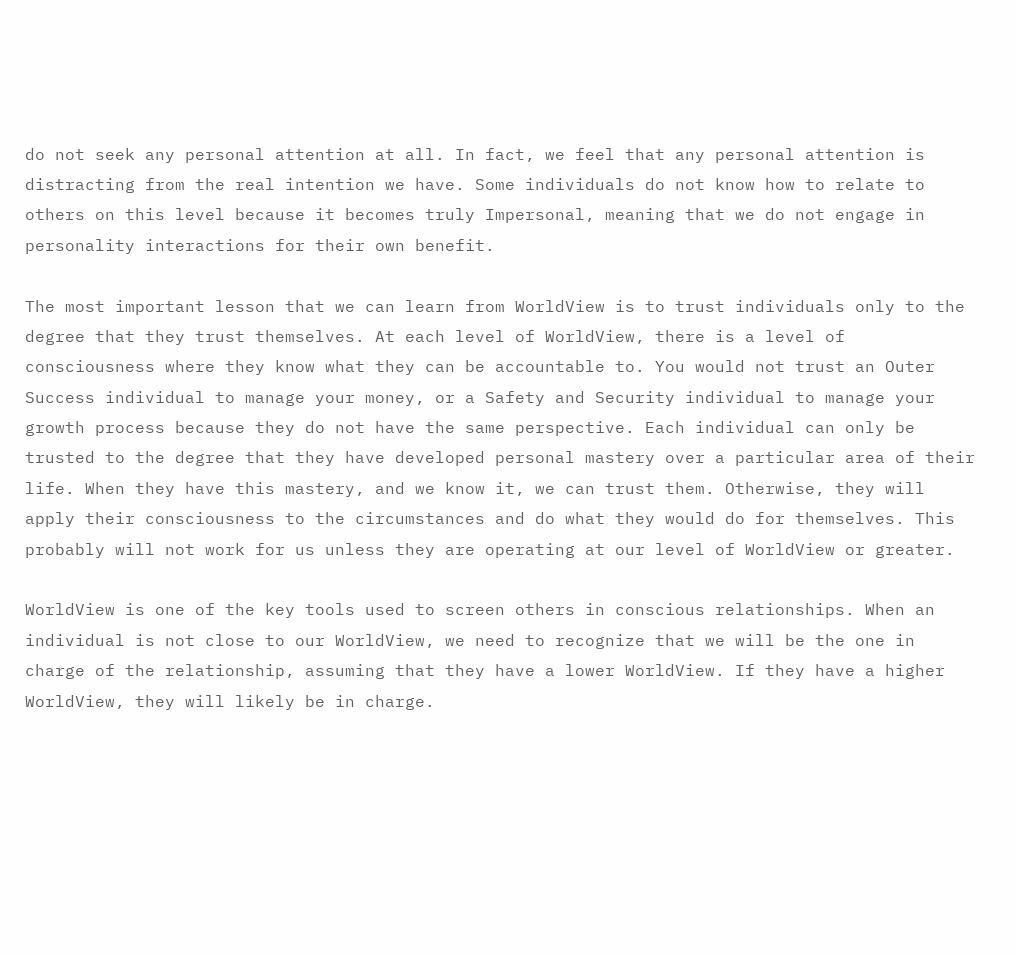do not seek any personal attention at all. In fact, we feel that any personal attention is distracting from the real intention we have. Some individuals do not know how to relate to others on this level because it becomes truly Impersonal, meaning that we do not engage in personality interactions for their own benefit.

The most important lesson that we can learn from WorldView is to trust individuals only to the degree that they trust themselves. At each level of WorldView, there is a level of consciousness where they know what they can be accountable to. You would not trust an Outer Success individual to manage your money, or a Safety and Security individual to manage your growth process because they do not have the same perspective. Each individual can only be trusted to the degree that they have developed personal mastery over a particular area of their life. When they have this mastery, and we know it, we can trust them. Otherwise, they will apply their consciousness to the circumstances and do what they would do for themselves. This probably will not work for us unless they are operating at our level of WorldView or greater.

WorldView is one of the key tools used to screen others in conscious relationships. When an individual is not close to our WorldView, we need to recognize that we will be the one in charge of the relationship, assuming that they have a lower WorldView. If they have a higher WorldView, they will likely be in charge.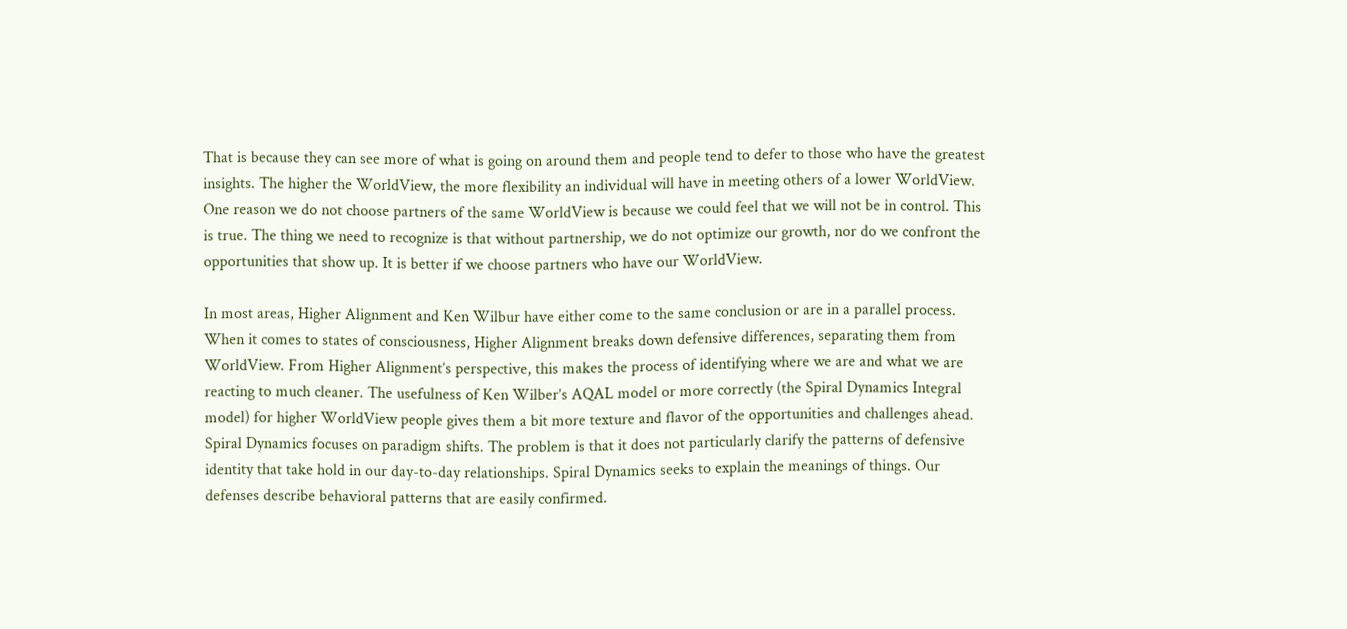That is because they can see more of what is going on around them and people tend to defer to those who have the greatest insights. The higher the WorldView, the more flexibility an individual will have in meeting others of a lower WorldView. One reason we do not choose partners of the same WorldView is because we could feel that we will not be in control. This is true. The thing we need to recognize is that without partnership, we do not optimize our growth, nor do we confront the opportunities that show up. It is better if we choose partners who have our WorldView.

In most areas, Higher Alignment and Ken Wilbur have either come to the same conclusion or are in a parallel process. When it comes to states of consciousness, Higher Alignment breaks down defensive differences, separating them from WorldView. From Higher Alignment’s perspective, this makes the process of identifying where we are and what we are reacting to much cleaner. The usefulness of Ken Wilber’s AQAL model or more correctly (the Spiral Dynamics Integral model) for higher WorldView people gives them a bit more texture and flavor of the opportunities and challenges ahead. Spiral Dynamics focuses on paradigm shifts. The problem is that it does not particularly clarify the patterns of defensive identity that take hold in our day-to-day relationships. Spiral Dynamics seeks to explain the meanings of things. Our defenses describe behavioral patterns that are easily confirmed.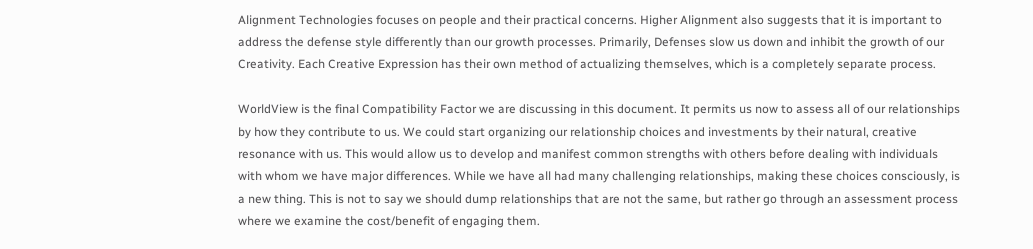Alignment Technologies focuses on people and their practical concerns. Higher Alignment also suggests that it is important to address the defense style differently than our growth processes. Primarily, Defenses slow us down and inhibit the growth of our Creativity. Each Creative Expression has their own method of actualizing themselves, which is a completely separate process.

WorldView is the final Compatibility Factor we are discussing in this document. It permits us now to assess all of our relationships by how they contribute to us. We could start organizing our relationship choices and investments by their natural, creative resonance with us. This would allow us to develop and manifest common strengths with others before dealing with individuals with whom we have major differences. While we have all had many challenging relationships, making these choices consciously, is a new thing. This is not to say we should dump relationships that are not the same, but rather go through an assessment process where we examine the cost/benefit of engaging them.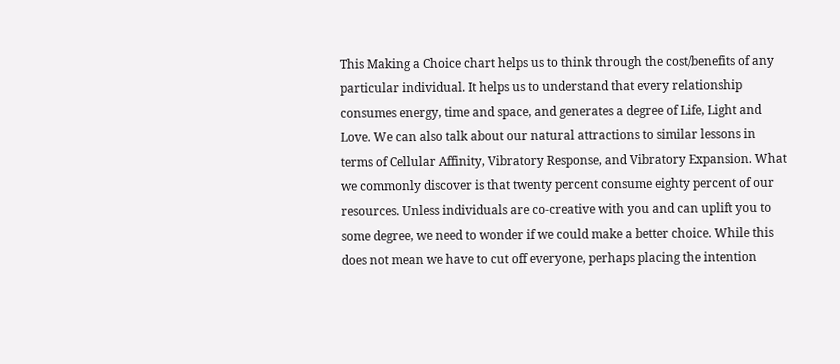This Making a Choice chart helps us to think through the cost/benefits of any particular individual. It helps us to understand that every relationship consumes energy, time and space, and generates a degree of Life, Light and Love. We can also talk about our natural attractions to similar lessons in terms of Cellular Affinity, Vibratory Response, and Vibratory Expansion. What we commonly discover is that twenty percent consume eighty percent of our resources. Unless individuals are co-creative with you and can uplift you to some degree, we need to wonder if we could make a better choice. While this does not mean we have to cut off everyone, perhaps placing the intention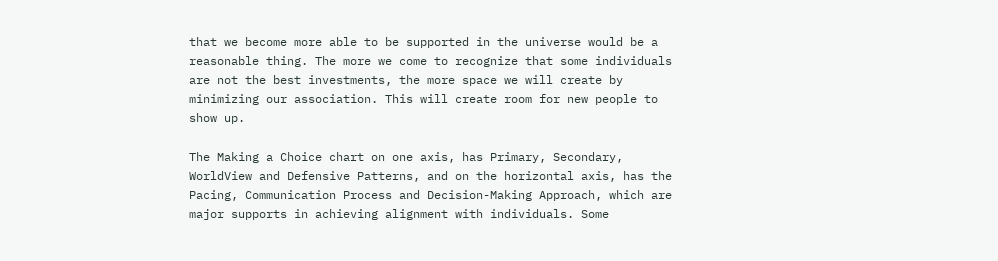that we become more able to be supported in the universe would be a reasonable thing. The more we come to recognize that some individuals are not the best investments, the more space we will create by minimizing our association. This will create room for new people to show up.

The Making a Choice chart on one axis, has Primary, Secondary, WorldView and Defensive Patterns, and on the horizontal axis, has the Pacing, Communication Process and Decision-Making Approach, which are major supports in achieving alignment with individuals. Some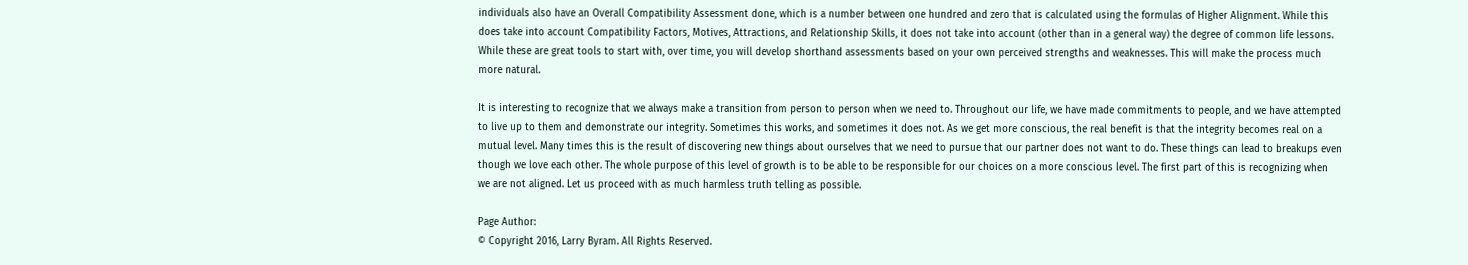individuals also have an Overall Compatibility Assessment done, which is a number between one hundred and zero that is calculated using the formulas of Higher Alignment. While this does take into account Compatibility Factors, Motives, Attractions, and Relationship Skills, it does not take into account (other than in a general way) the degree of common life lessons. While these are great tools to start with, over time, you will develop shorthand assessments based on your own perceived strengths and weaknesses. This will make the process much more natural.

It is interesting to recognize that we always make a transition from person to person when we need to. Throughout our life, we have made commitments to people, and we have attempted to live up to them and demonstrate our integrity. Sometimes this works, and sometimes it does not. As we get more conscious, the real benefit is that the integrity becomes real on a mutual level. Many times this is the result of discovering new things about ourselves that we need to pursue that our partner does not want to do. These things can lead to breakups even though we love each other. The whole purpose of this level of growth is to be able to be responsible for our choices on a more conscious level. The first part of this is recognizing when we are not aligned. Let us proceed with as much harmless truth telling as possible.

Page Author:
© Copyright 2016, Larry Byram. All Rights Reserved.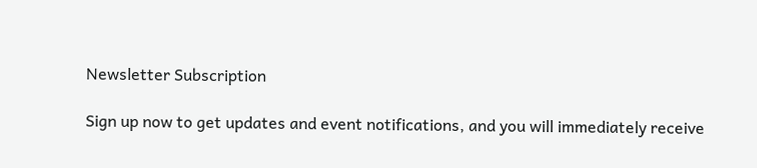Newsletter Subscription

Sign up now to get updates and event notifications, and you will immediately receive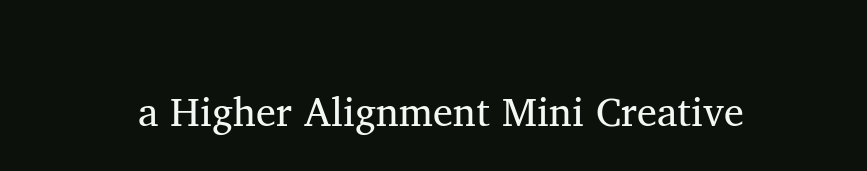a Higher Alignment Mini Creative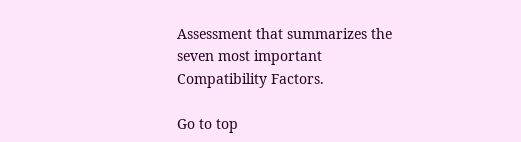Assessment that summarizes the seven most important Compatibility Factors.

Go to top